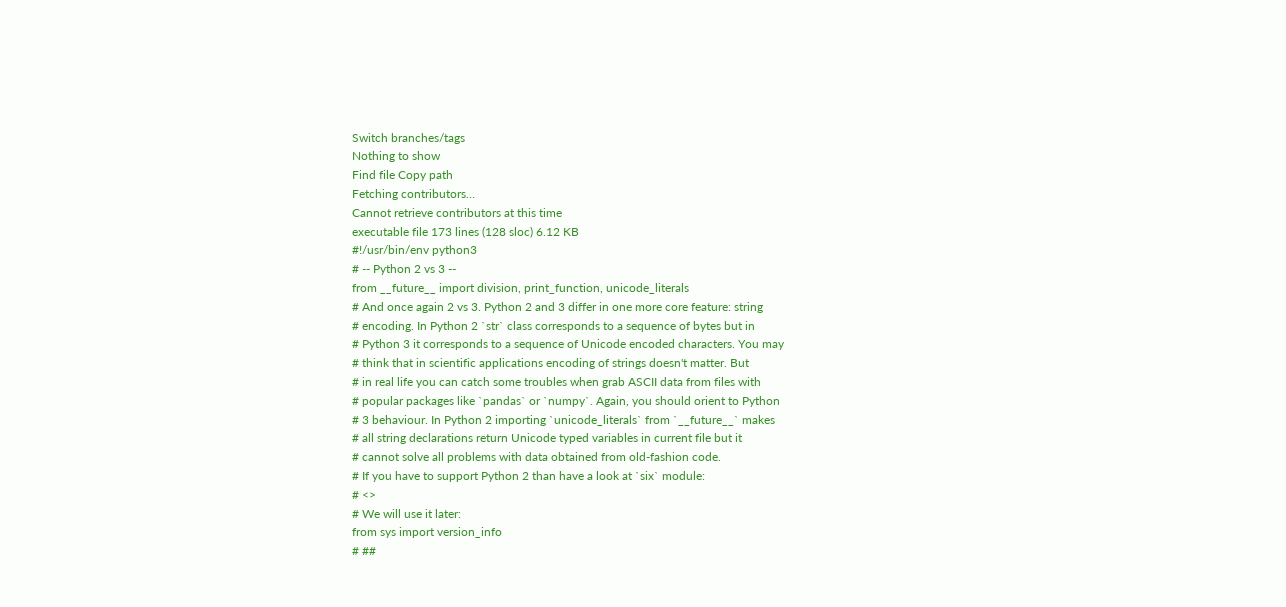Switch branches/tags
Nothing to show
Find file Copy path
Fetching contributors…
Cannot retrieve contributors at this time
executable file 173 lines (128 sloc) 6.12 KB
#!/usr/bin/env python3
# -- Python 2 vs 3 --
from __future__ import division, print_function, unicode_literals
# And once again 2 vs 3. Python 2 and 3 differ in one more core feature: string
# encoding. In Python 2 `str` class corresponds to a sequence of bytes but in
# Python 3 it corresponds to a sequence of Unicode encoded characters. You may
# think that in scientific applications encoding of strings doesn't matter. But
# in real life you can catch some troubles when grab ASCII data from files with
# popular packages like `pandas` or `numpy`. Again, you should orient to Python
# 3 behaviour. In Python 2 importing `unicode_literals` from `__future__` makes
# all string declarations return Unicode typed variables in current file but it
# cannot solve all problems with data obtained from old-fashion code.
# If you have to support Python 2 than have a look at `six` module:
# <>
# We will use it later:
from sys import version_info
# ##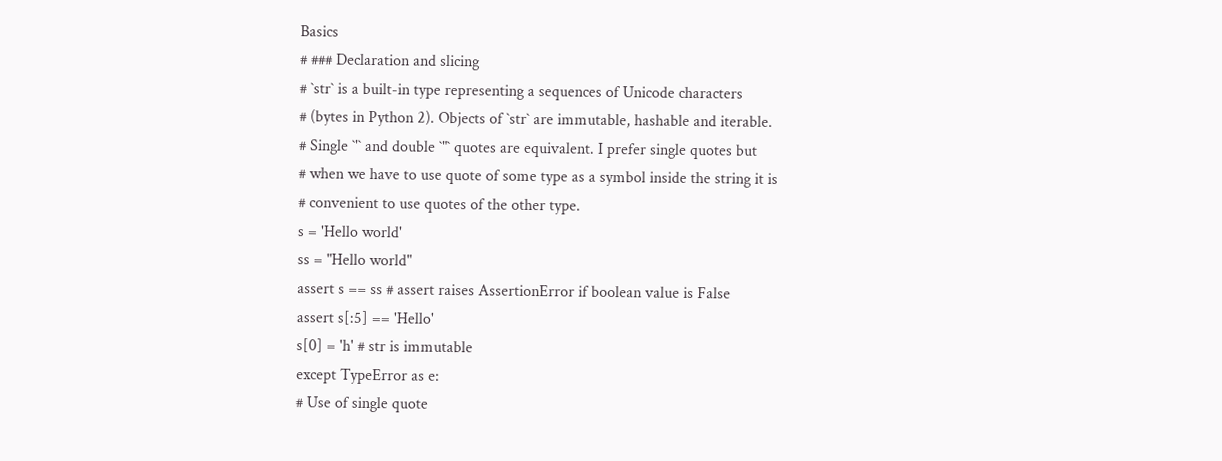Basics
# ### Declaration and slicing
# `str` is a built-in type representing a sequences of Unicode characters
# (bytes in Python 2). Objects of `str` are immutable, hashable and iterable.
# Single `'` and double `"` quotes are equivalent. I prefer single quotes but
# when we have to use quote of some type as a symbol inside the string it is
# convenient to use quotes of the other type.
s = 'Hello world'
ss = "Hello world"
assert s == ss # assert raises AssertionError if boolean value is False
assert s[:5] == 'Hello'
s[0] = 'h' # str is immutable
except TypeError as e:
# Use of single quote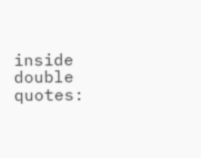inside double quotes: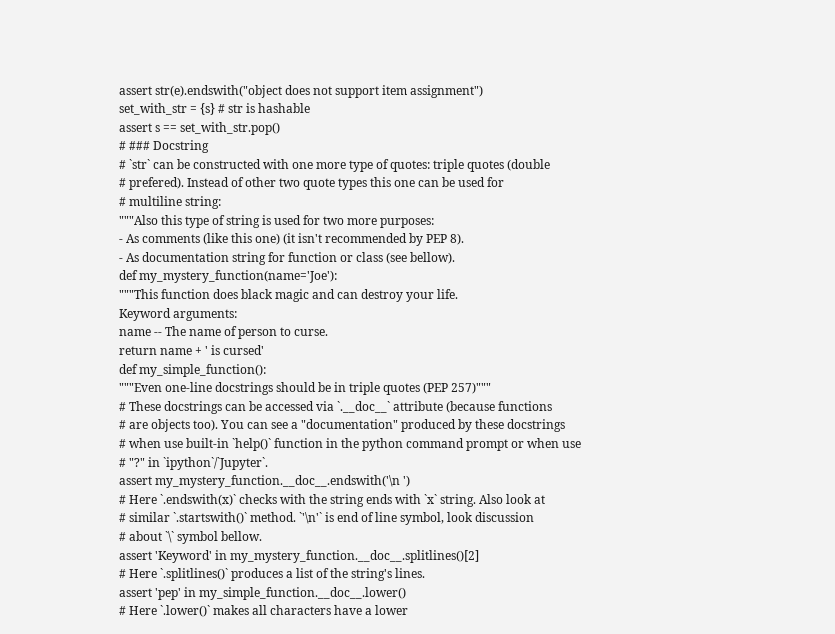assert str(e).endswith("object does not support item assignment")
set_with_str = {s} # str is hashable
assert s == set_with_str.pop()
# ### Docstring
# `str` can be constructed with one more type of quotes: triple quotes (double
# prefered). Instead of other two quote types this one can be used for
# multiline string:
"""Also this type of string is used for two more purposes:
- As comments (like this one) (it isn't recommended by PEP 8).
- As documentation string for function or class (see bellow).
def my_mystery_function(name='Joe'):
"""This function does black magic and can destroy your life.
Keyword arguments:
name -- The name of person to curse.
return name + ' is cursed'
def my_simple_function():
"""Even one-line docstrings should be in triple quotes (PEP 257)"""
# These docstrings can be accessed via `.__doc__` attribute (because functions
# are objects too). You can see a "documentation" produced by these docstrings
# when use built-in `help()` function in the python command prompt or when use
# "?" in `ipython`/`Jupyter`.
assert my_mystery_function.__doc__.endswith('\n ')
# Here `.endswith(x)` checks with the string ends with `x` string. Also look at
# similar `.startswith()` method. `'\n'` is end of line symbol, look discussion
# about `\` symbol bellow.
assert 'Keyword' in my_mystery_function.__doc__.splitlines()[2]
# Here `.splitlines()` produces a list of the string's lines.
assert 'pep' in my_simple_function.__doc__.lower()
# Here `.lower()` makes all characters have a lower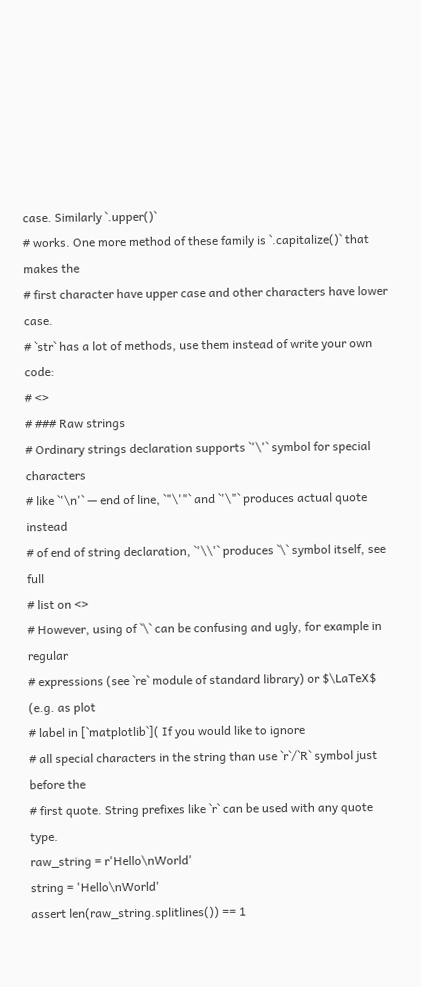case. Similarly `.upper()`
# works. One more method of these family is `.capitalize()` that makes the
# first character have upper case and other characters have lower case.
# `str` has a lot of methods, use them instead of write your own code:
# <>
# ### Raw strings
# Ordinary strings declaration supports `'\'` symbol for special characters
# like `'\n'` — end of line, `"\'"` and `'\"` produces actual quote instead
# of end of string declaration, `'\\'` produces `\` symbol itself, see full
# list on <>
# However, using of `\` can be confusing and ugly, for example in regular
# expressions (see `re` module of standard library) or $\LaTeX$ (e.g. as plot
# label in [`matplotlib`]( If you would like to ignore
# all special characters in the string than use `r`/`R` symbol just before the
# first quote. String prefixes like `r` can be used with any quote type.
raw_string = r'Hello\nWorld'
string = 'Hello\nWorld'
assert len(raw_string.splitlines()) == 1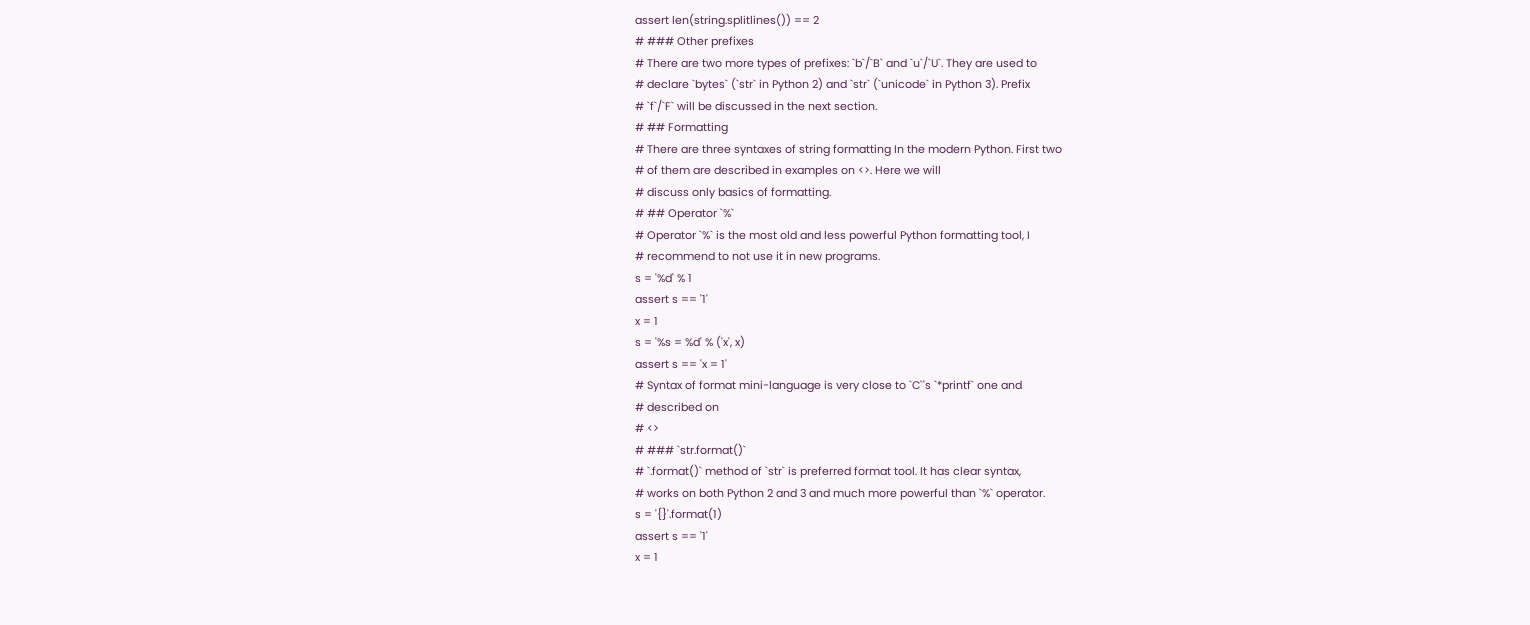assert len(string.splitlines()) == 2
# ### Other prefixes
# There are two more types of prefixes: `b`/`B` and `u`/`U`. They are used to
# declare `bytes` (`str` in Python 2) and `str` (`unicode` in Python 3). Prefix
# `f`/`F` will be discussed in the next section.
# ## Formatting
# There are three syntaxes of string formatting In the modern Python. First two
# of them are described in examples on <>. Here we will
# discuss only basics of formatting.
# ## Operator `%`
# Operator `%` is the most old and less powerful Python formatting tool, I
# recommend to not use it in new programs.
s = '%d' % 1
assert s == '1'
x = 1
s = '%s = %d' % ('x', x)
assert s == 'x = 1'
# Syntax of format mini-language is very close to `C`'s `*printf` one and
# described on
# <>
# ### `str.format()`
# `.format()` method of `str` is preferred format tool. It has clear syntax,
# works on both Python 2 and 3 and much more powerful than `%` operator.
s = '{}'.format(1)
assert s == '1'
x = 1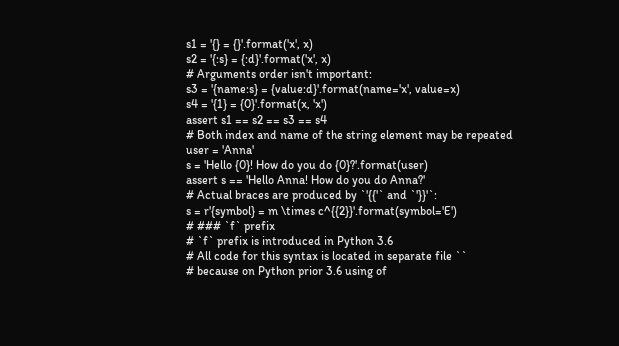s1 = '{} = {}'.format('x', x)
s2 = '{:s} = {:d}'.format('x', x)
# Arguments order isn't important:
s3 = '{name:s} = {value:d}'.format(name='x', value=x)
s4 = '{1} = {0}'.format(x, 'x')
assert s1 == s2 == s3 == s4
# Both index and name of the string element may be repeated
user = 'Anna'
s = 'Hello {0}! How do you do {0}?'.format(user)
assert s == 'Hello Anna! How do you do Anna?'
# Actual braces are produced by `'{{'` and `'}}'`:
s = r'{symbol} = m \times c^{{2}}'.format(symbol='E')
# ### `f` prefix
# `f` prefix is introduced in Python 3.6
# All code for this syntax is located in separate file ``
# because on Python prior 3.6 using of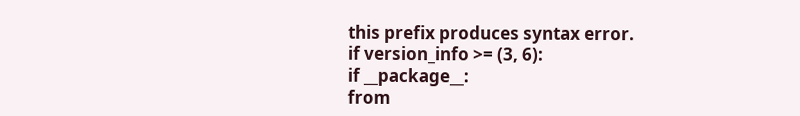this prefix produces syntax error.
if version_info >= (3, 6):
if __package__:
from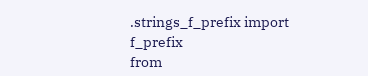.strings_f_prefix import f_prefix
from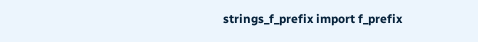strings_f_prefix import f_prefix